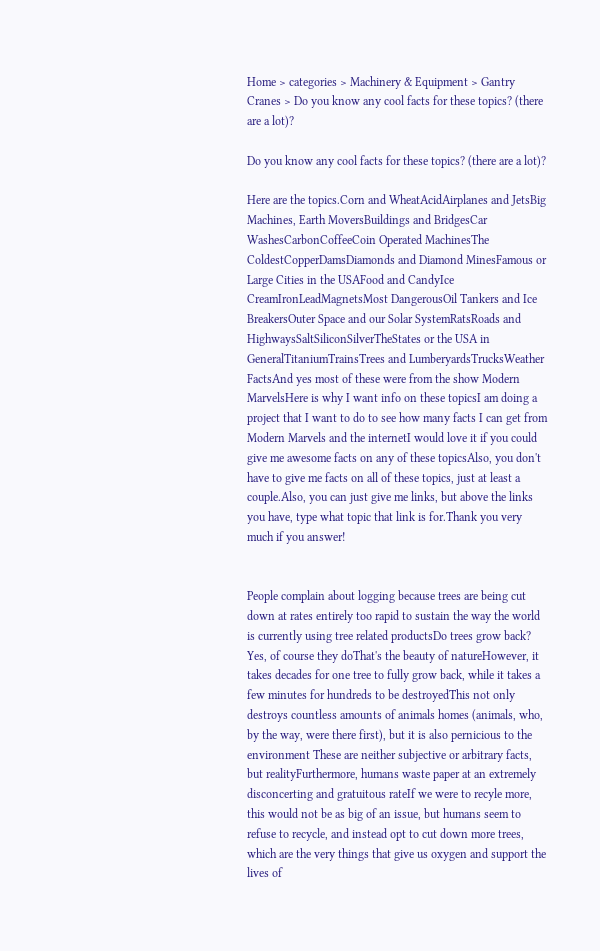Home > categories > Machinery & Equipment > Gantry Cranes > Do you know any cool facts for these topics? (there are a lot)?

Do you know any cool facts for these topics? (there are a lot)?

Here are the topics.Corn and WheatAcidAirplanes and JetsBig Machines, Earth MoversBuildings and BridgesCar WashesCarbonCoffeeCoin Operated MachinesThe ColdestCopperDamsDiamonds and Diamond MinesFamous or Large Cities in the USAFood and CandyIce CreamIronLeadMagnetsMost DangerousOil Tankers and Ice BreakersOuter Space and our Solar SystemRatsRoads and HighwaysSaltSiliconSilverTheStates or the USA in GeneralTitaniumTrainsTrees and LumberyardsTrucksWeather FactsAnd yes most of these were from the show Modern MarvelsHere is why I want info on these topicsI am doing a project that I want to do to see how many facts I can get from Modern Marvels and the internetI would love it if you could give me awesome facts on any of these topicsAlso, you don't have to give me facts on all of these topics, just at least a couple.Also, you can just give me links, but above the links you have, type what topic that link is for.Thank you very much if you answer!


People complain about logging because trees are being cut down at rates entirely too rapid to sustain the way the world is currently using tree related productsDo trees grow back? Yes, of course they doThat's the beauty of natureHowever, it takes decades for one tree to fully grow back, while it takes a few minutes for hundreds to be destroyedThis not only destroys countless amounts of animals homes (animals, who, by the way, were there first), but it is also pernicious to the environment These are neither subjective or arbitrary facts, but realityFurthermore, humans waste paper at an extremely disconcerting and gratuitous rateIf we were to recyle more, this would not be as big of an issue, but humans seem to refuse to recycle, and instead opt to cut down more trees, which are the very things that give us oxygen and support the lives of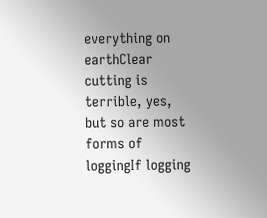everything on earthClear cutting is terrible, yes, but so are most forms of loggingIf logging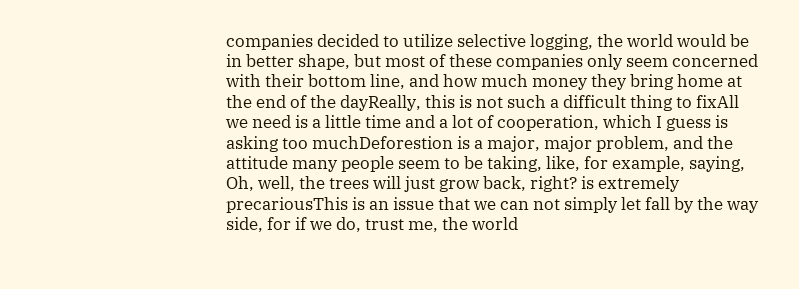companies decided to utilize selective logging, the world would be in better shape, but most of these companies only seem concerned with their bottom line, and how much money they bring home at the end of the dayReally, this is not such a difficult thing to fixAll we need is a little time and a lot of cooperation, which I guess is asking too muchDeforestion is a major, major problem, and the attitude many people seem to be taking, like, for example, saying, Oh, well, the trees will just grow back, right? is extremely precariousThis is an issue that we can not simply let fall by the way side, for if we do, trust me, the world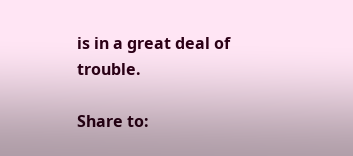is in a great deal of trouble.

Share to: